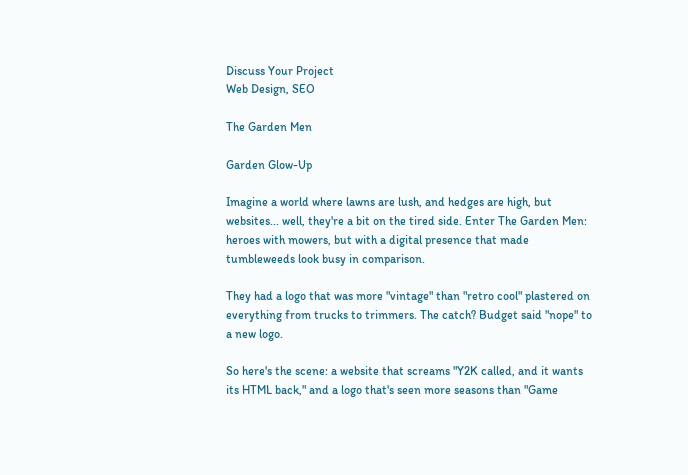Discuss Your Project
Web Design, SEO

The Garden Men

Garden Glow-Up

Imagine a world where lawns are lush, and hedges are high, but websites... well, they're a bit on the tired side. Enter The Garden Men: heroes with mowers, but with a digital presence that made tumbleweeds look busy in comparison.

They had a logo that was more "vintage" than "retro cool" plastered on everything from trucks to trimmers. The catch? Budget said "nope" to a new logo.

So here's the scene: a website that screams "Y2K called, and it wants its HTML back," and a logo that's seen more seasons than "Game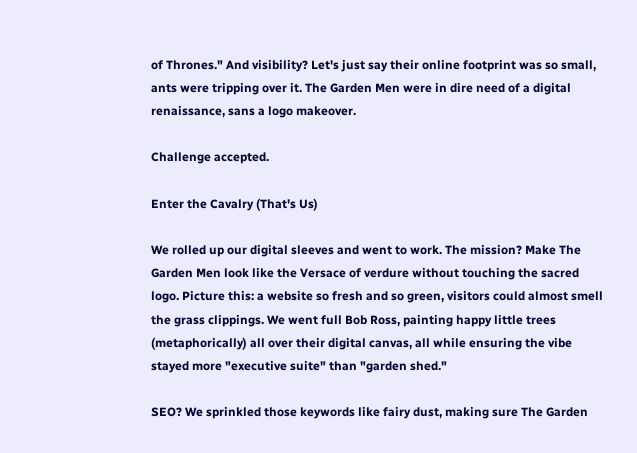of Thrones." And visibility? Let's just say their online footprint was so small, ants were tripping over it. The Garden Men were in dire need of a digital renaissance, sans a logo makeover.

Challenge accepted.

Enter the Cavalry (That's Us)

We rolled up our digital sleeves and went to work. The mission? Make The Garden Men look like the Versace of verdure without touching the sacred logo. Picture this: a website so fresh and so green, visitors could almost smell the grass clippings. We went full Bob Ross, painting happy little trees (metaphorically) all over their digital canvas, all while ensuring the vibe stayed more "executive suite" than "garden shed."

SEO? We sprinkled those keywords like fairy dust, making sure The Garden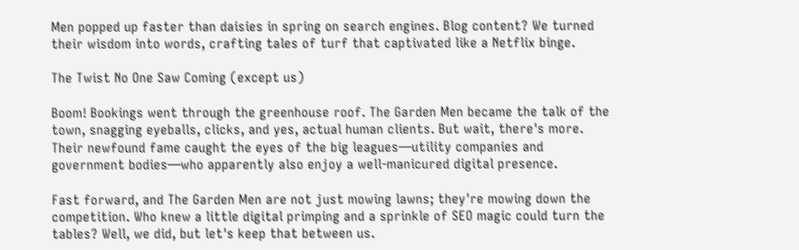Men popped up faster than daisies in spring on search engines. Blog content? We turned their wisdom into words, crafting tales of turf that captivated like a Netflix binge.

The Twist No One Saw Coming (except us)

Boom! Bookings went through the greenhouse roof. The Garden Men became the talk of the town, snagging eyeballs, clicks, and yes, actual human clients. But wait, there's more. Their newfound fame caught the eyes of the big leagues—utility companies and government bodies—who apparently also enjoy a well-manicured digital presence.

Fast forward, and The Garden Men are not just mowing lawns; they're mowing down the competition. Who knew a little digital primping and a sprinkle of SEO magic could turn the tables? Well, we did, but let's keep that between us.